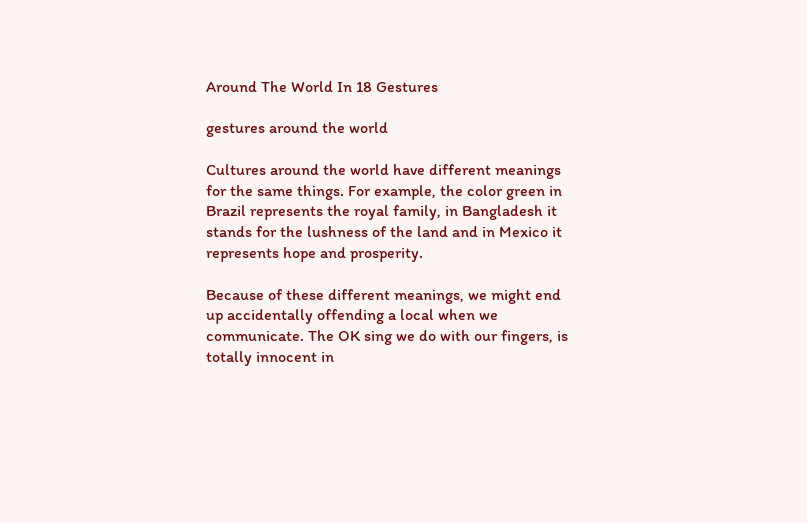Around The World In 18 Gestures

gestures around the world

Cultures around the world have different meanings for the same things. For example, the color green in Brazil represents the royal family, in Bangladesh it stands for the lushness of the land and in Mexico it represents hope and prosperity.

Because of these different meanings, we might end up accidentally offending a local when we communicate. The OK sing we do with our fingers, is totally innocent in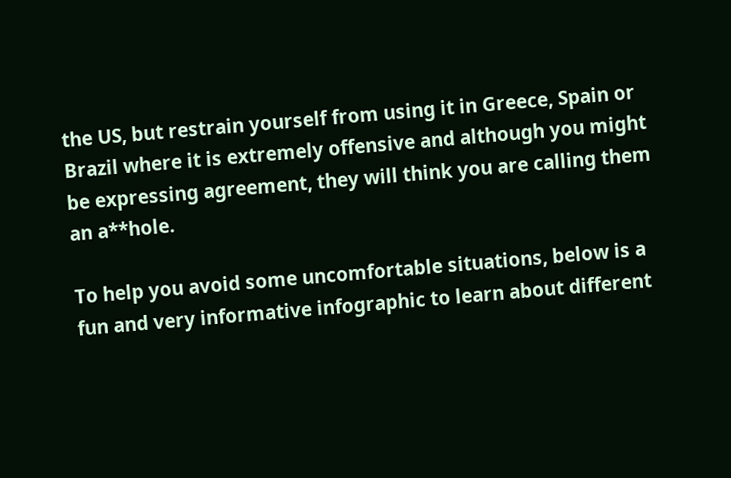the US, but restrain yourself from using it in Greece, Spain or Brazil where it is extremely offensive and although you might be expressing agreement, they will think you are calling them an a**hole.

To help you avoid some uncomfortable situations, below is a fun and very informative infographic to learn about different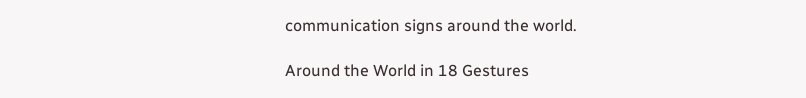communication signs around the world.

Around the World in 18 Gestures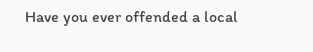Have you ever offended a local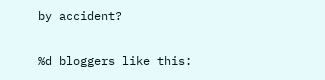by accident?

%d bloggers like this: